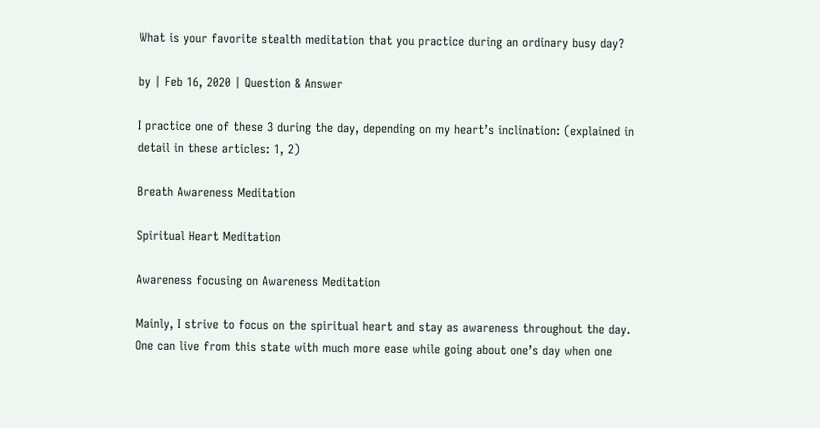What is your favorite stealth meditation that you practice during an ordinary busy day?

by | Feb 16, 2020 | Question & Answer

I practice one of these 3 during the day, depending on my heart’s inclination: (explained in detail in these articles: 1, 2)

Breath Awareness Meditation

Spiritual Heart Meditation

Awareness focusing on Awareness Meditation

Mainly, I strive to focus on the spiritual heart and stay as awareness throughout the day. One can live from this state with much more ease while going about one’s day when one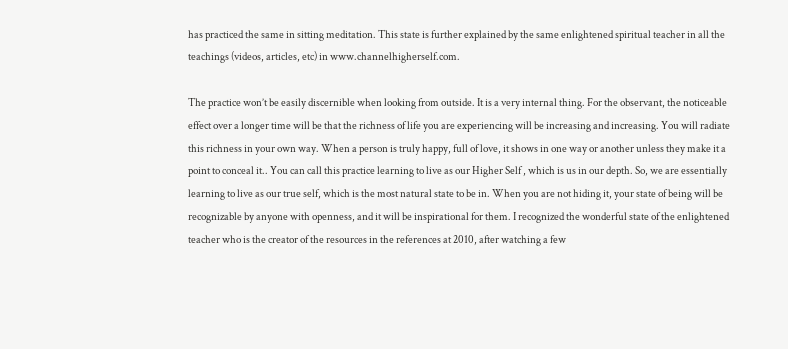has practiced the same in sitting meditation. This state is further explained by the same enlightened spiritual teacher in all the teachings (videos, articles, etc) in www.channelhigherself.com.

The practice won’t be easily discernible when looking from outside. It is a very internal thing. For the observant, the noticeable effect over a longer time will be that the richness of life you are experiencing will be increasing and increasing. You will radiate this richness in your own way. When a person is truly happy, full of love, it shows in one way or another unless they make it a point to conceal it.. You can call this practice learning to live as our Higher Self , which is us in our depth. So, we are essentially learning to live as our true self, which is the most natural state to be in. When you are not hiding it, your state of being will be recognizable by anyone with openness, and it will be inspirational for them. I recognized the wonderful state of the enlightened teacher who is the creator of the resources in the references at 2010, after watching a few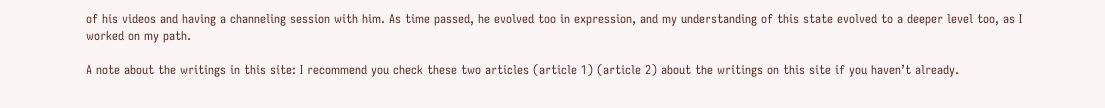of his videos and having a channeling session with him. As time passed, he evolved too in expression, and my understanding of this state evolved to a deeper level too, as I worked on my path.

A note about the writings in this site: I recommend you check these two articles (article 1) (article 2) about the writings on this site if you haven’t already.